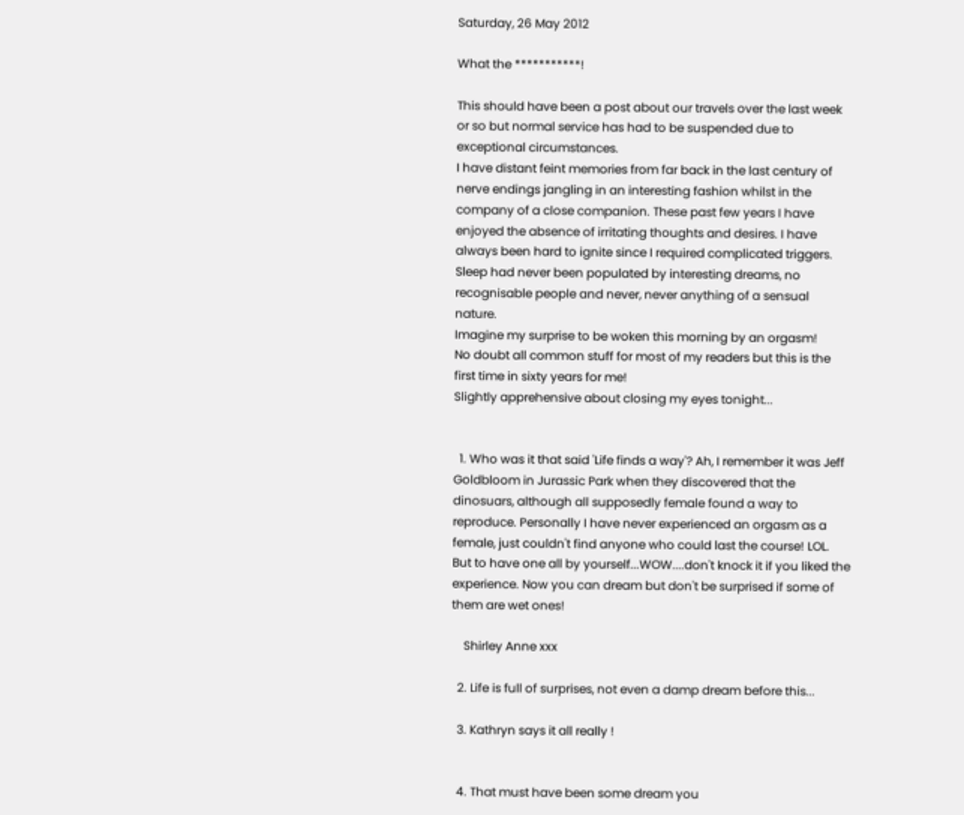Saturday, 26 May 2012

What the ***********!

This should have been a post about our travels over the last week or so but normal service has had to be suspended due to exceptional circumstances.
I have distant feint memories from far back in the last century of nerve endings jangling in an interesting fashion whilst in the company of a close companion. These past few years I have enjoyed the absence of irritating thoughts and desires. I have always been hard to ignite since I required complicated triggers.
Sleep had never been populated by interesting dreams, no recognisable people and never, never anything of a sensual nature.
Imagine my surprise to be woken this morning by an orgasm!
No doubt all common stuff for most of my readers but this is the first time in sixty years for me!
Slightly apprehensive about closing my eyes tonight...


  1. Who was it that said 'Life finds a way'? Ah, I remember it was Jeff Goldbloom in Jurassic Park when they discovered that the dinosuars, although all supposedly female found a way to reproduce. Personally I have never experienced an orgasm as a female, just couldn't find anyone who could last the course! LOL. But to have one all by yourself...WOW....don't knock it if you liked the experience. Now you can dream but don't be surprised if some of them are wet ones!

    Shirley Anne xxx

  2. Life is full of surprises, not even a damp dream before this...

  3. Kathryn says it all really !


  4. That must have been some dream you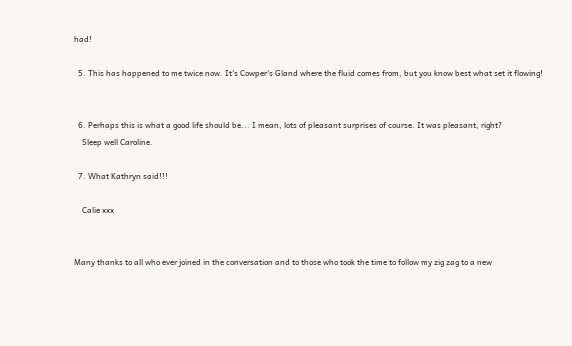had!

  5. This has happened to me twice now. It's Cowper's Gland where the fluid comes from, but you know best what set it flowing!


  6. Perhaps this is what a good life should be... I mean, lots of pleasant surprises of course. It was pleasant, right?
    Sleep well Caroline.

  7. What Kathryn said!!!

    Calie xxx


Many thanks to all who ever joined in the conversation and to those who took the time to follow my zig zag to a new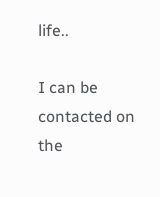life..

I can be contacted on the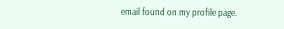email found on my profile page.